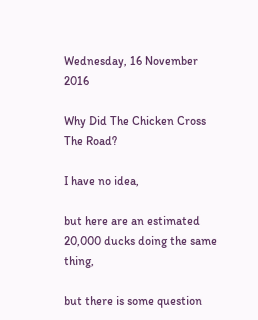Wednesday, 16 November 2016

Why Did The Chicken Cross The Road?

I have no idea,

but here are an estimated 20,000 ducks doing the same thing,

but there is some question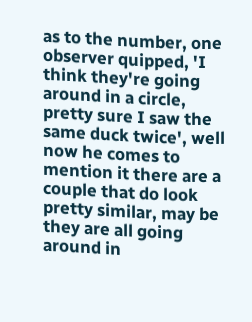as to the number, one observer quipped, 'I think they're going around in a circle, pretty sure I saw the same duck twice', well now he comes to mention it there are a couple that do look pretty similar, may be they are all going around in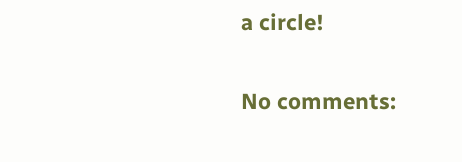a circle!

No comments: